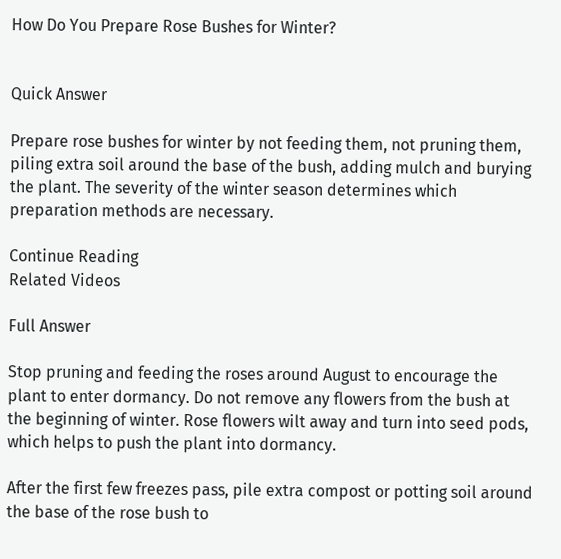How Do You Prepare Rose Bushes for Winter?


Quick Answer

Prepare rose bushes for winter by not feeding them, not pruning them, piling extra soil around the base of the bush, adding mulch and burying the plant. The severity of the winter season determines which preparation methods are necessary.

Continue Reading
Related Videos

Full Answer

Stop pruning and feeding the roses around August to encourage the plant to enter dormancy. Do not remove any flowers from the bush at the beginning of winter. Rose flowers wilt away and turn into seed pods, which helps to push the plant into dormancy.

After the first few freezes pass, pile extra compost or potting soil around the base of the rose bush to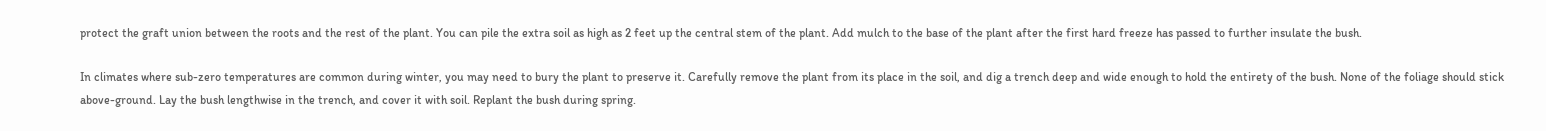protect the graft union between the roots and the rest of the plant. You can pile the extra soil as high as 2 feet up the central stem of the plant. Add mulch to the base of the plant after the first hard freeze has passed to further insulate the bush.

In climates where sub-zero temperatures are common during winter, you may need to bury the plant to preserve it. Carefully remove the plant from its place in the soil, and dig a trench deep and wide enough to hold the entirety of the bush. None of the foliage should stick above-ground. Lay the bush lengthwise in the trench, and cover it with soil. Replant the bush during spring.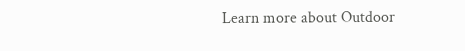Learn more about Outdoor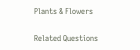Plants & Flowers

Related Questions